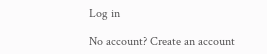Log in

No account? Create an account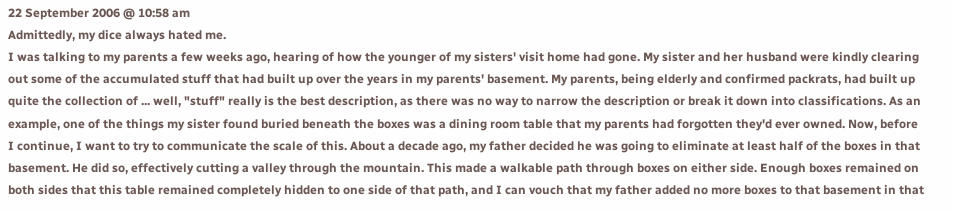22 September 2006 @ 10:58 am
Admittedly, my dice always hated me.
I was talking to my parents a few weeks ago, hearing of how the younger of my sisters' visit home had gone. My sister and her husband were kindly clearing out some of the accumulated stuff that had built up over the years in my parents' basement. My parents, being elderly and confirmed packrats, had built up quite the collection of ... well, "stuff" really is the best description, as there was no way to narrow the description or break it down into classifications. As an example, one of the things my sister found buried beneath the boxes was a dining room table that my parents had forgotten they'd ever owned. Now, before I continue, I want to try to communicate the scale of this. About a decade ago, my father decided he was going to eliminate at least half of the boxes in that basement. He did so, effectively cutting a valley through the mountain. This made a walkable path through boxes on either side. Enough boxes remained on both sides that this table remained completely hidden to one side of that path, and I can vouch that my father added no more boxes to that basement in that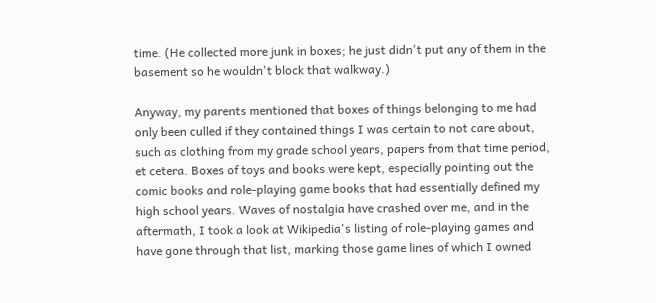time. (He collected more junk in boxes; he just didn't put any of them in the basement so he wouldn't block that walkway.)

Anyway, my parents mentioned that boxes of things belonging to me had only been culled if they contained things I was certain to not care about, such as clothing from my grade school years, papers from that time period, et cetera. Boxes of toys and books were kept, especially pointing out the comic books and role-playing game books that had essentially defined my high school years. Waves of nostalgia have crashed over me, and in the aftermath, I took a look at Wikipedia's listing of role-playing games and have gone through that list, marking those game lines of which I owned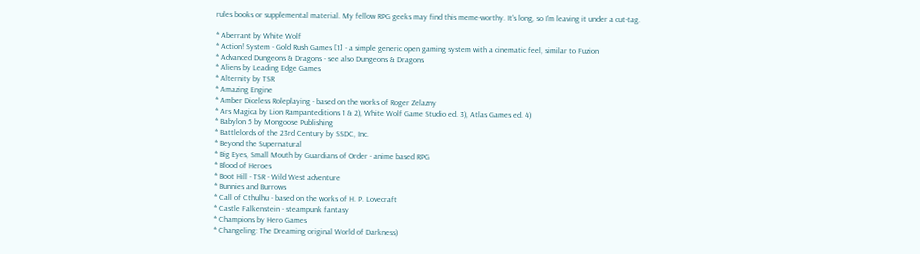rules books or supplemental material. My fellow RPG geeks may find this meme-worthy. It's long, so I'm leaving it under a cut-tag.

* Aberrant by White Wolf
* Action! System - Gold Rush Games [1] - a simple generic open gaming system with a cinematic feel, similar to Fuzion
* Advanced Dungeons & Dragons - see also Dungeons & Dragons
* Aliens by Leading Edge Games
* Alternity by TSR
* Amazing Engine
* Amber Diceless Roleplaying - based on the works of Roger Zelazny
* Ars Magica by Lion Rampanteditions 1 & 2), White Wolf Game Studio ed. 3), Atlas Games ed. 4)
* Babylon 5 by Mongoose Publishing
* Battlelords of the 23rd Century by SSDC, Inc.
* Beyond the Supernatural
* Big Eyes, Small Mouth by Guardians of Order - anime based RPG
* Blood of Heroes
* Boot Hill - TSR - Wild West adventure
* Bunnies and Burrows
* Call of Cthulhu - based on the works of H. P. Lovecraft
* Castle Falkenstein - steampunk fantasy
* Champions by Hero Games
* Changeling: The Dreaming original World of Darkness)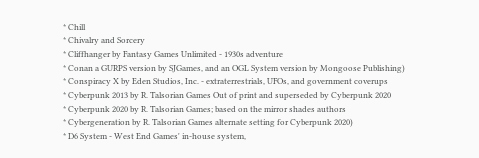* Chill
* Chivalry and Sorcery
* Cliffhanger by Fantasy Games Unlimited - 1930s adventure
* Conan a GURPS version by SJGames, and an OGL System version by Mongoose Publishing)
* Conspiracy X by Eden Studios, Inc. - extraterrestrials, UFOs, and government coverups
* Cyberpunk 2013 by R. Talsorian Games Out of print and superseded by Cyberpunk 2020
* Cyberpunk 2020 by R. Talsorian Games; based on the mirror shades authors
* Cybergeneration by R. Talsorian Games alternate setting for Cyberpunk 2020)
* D6 System - West End Games' in-house system,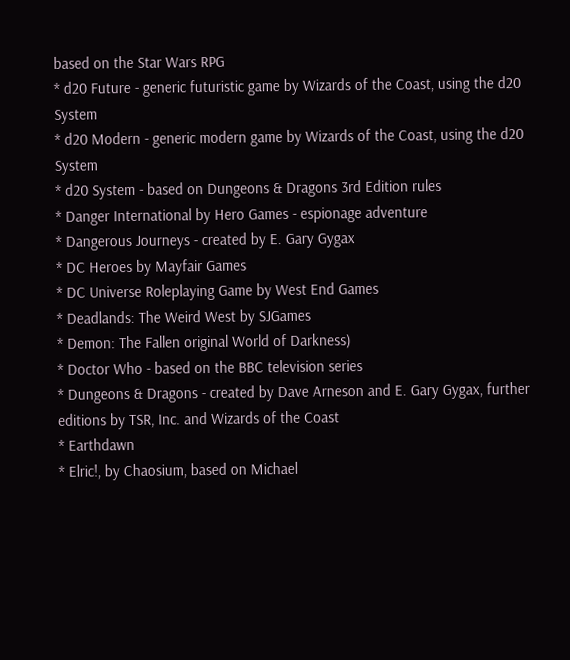based on the Star Wars RPG
* d20 Future - generic futuristic game by Wizards of the Coast, using the d20 System
* d20 Modern - generic modern game by Wizards of the Coast, using the d20 System
* d20 System - based on Dungeons & Dragons 3rd Edition rules
* Danger International by Hero Games - espionage adventure
* Dangerous Journeys - created by E. Gary Gygax
* DC Heroes by Mayfair Games
* DC Universe Roleplaying Game by West End Games
* Deadlands: The Weird West by SJGames
* Demon: The Fallen original World of Darkness)
* Doctor Who - based on the BBC television series
* Dungeons & Dragons - created by Dave Arneson and E. Gary Gygax, further editions by TSR, Inc. and Wizards of the Coast
* Earthdawn
* Elric!, by Chaosium, based on Michael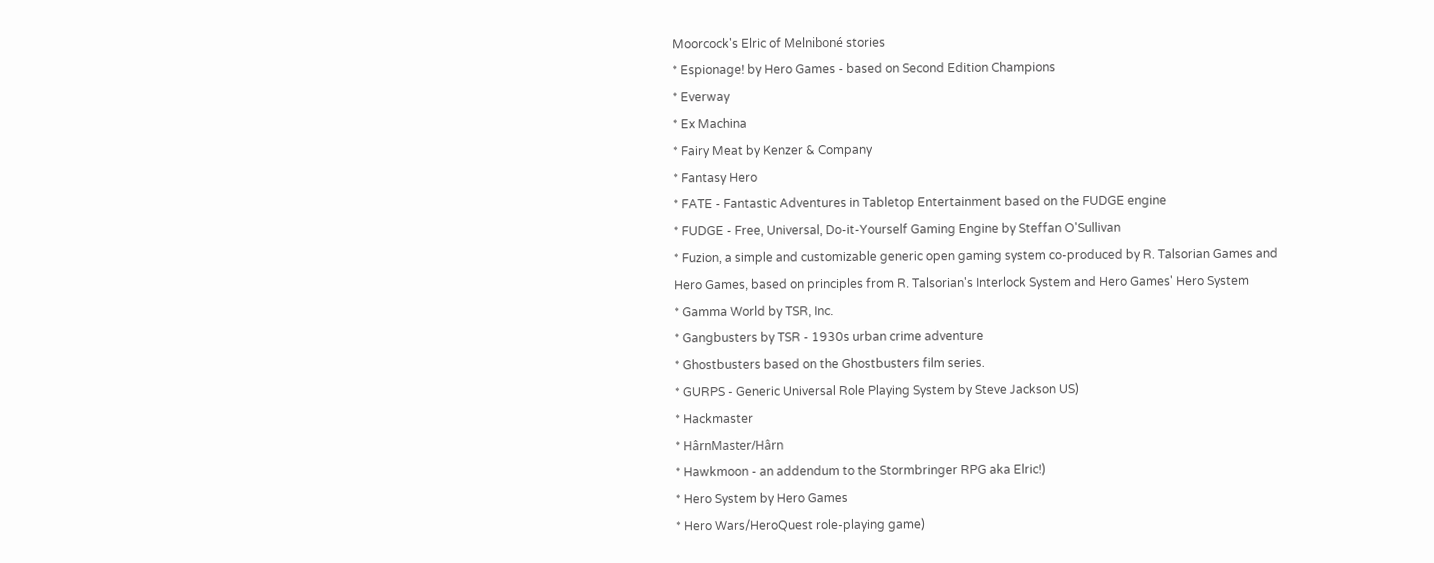Moorcock's Elric of Melniboné stories
* Espionage! by Hero Games - based on Second Edition Champions
* Everway
* Ex Machina
* Fairy Meat by Kenzer & Company
* Fantasy Hero
* FATE - Fantastic Adventures in Tabletop Entertainment based on the FUDGE engine
* FUDGE - Free, Universal, Do-it-Yourself Gaming Engine by Steffan O'Sullivan
* Fuzion, a simple and customizable generic open gaming system co-produced by R. Talsorian Games and Hero Games, based on principles from R. Talsorian's Interlock System and Hero Games' Hero System
* Gamma World by TSR, Inc.
* Gangbusters by TSR - 1930s urban crime adventure
* Ghostbusters based on the Ghostbusters film series.
* GURPS - Generic Universal Role Playing System by Steve Jackson US)
* Hackmaster
* HârnMaster/Hârn
* Hawkmoon - an addendum to the Stormbringer RPG aka Elric!)
* Hero System by Hero Games
* Hero Wars/HeroQuest role-playing game)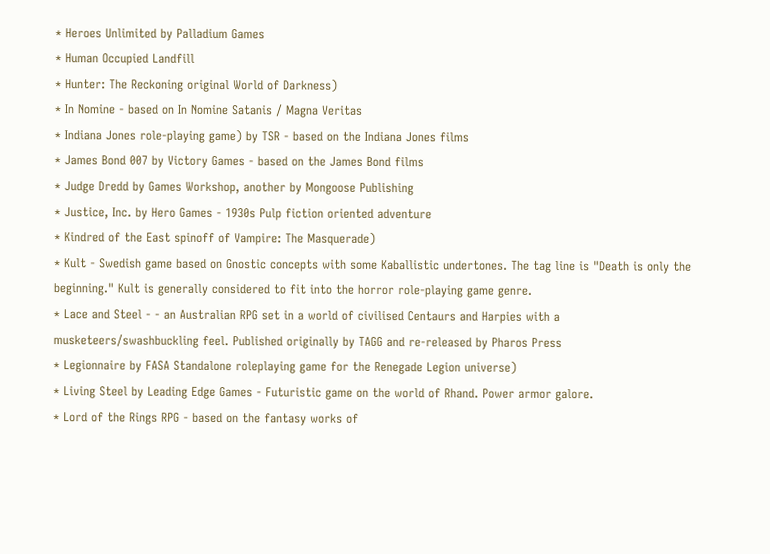* Heroes Unlimited by Palladium Games
* Human Occupied Landfill
* Hunter: The Reckoning original World of Darkness)
* In Nomine - based on In Nomine Satanis / Magna Veritas
* Indiana Jones role-playing game) by TSR - based on the Indiana Jones films
* James Bond 007 by Victory Games - based on the James Bond films
* Judge Dredd by Games Workshop, another by Mongoose Publishing
* Justice, Inc. by Hero Games - 1930s Pulp fiction oriented adventure
* Kindred of the East spinoff of Vampire: The Masquerade)
* Kult - Swedish game based on Gnostic concepts with some Kaballistic undertones. The tag line is "Death is only the beginning." Kult is generally considered to fit into the horror role-playing game genre.
* Lace and Steel - - an Australian RPG set in a world of civilised Centaurs and Harpies with a musketeers/swashbuckling feel. Published originally by TAGG and re-released by Pharos Press
* Legionnaire by FASA Standalone roleplaying game for the Renegade Legion universe)
* Living Steel by Leading Edge Games - Futuristic game on the world of Rhand. Power armor galore.
* Lord of the Rings RPG - based on the fantasy works of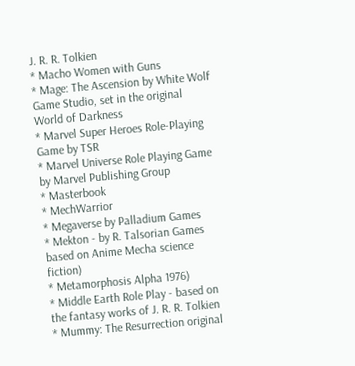J. R. R. Tolkien
* Macho Women with Guns
* Mage: The Ascension by White Wolf Game Studio, set in the original World of Darkness
* Marvel Super Heroes Role-Playing Game by TSR
* Marvel Universe Role Playing Game by Marvel Publishing Group
* Masterbook
* MechWarrior
* Megaverse by Palladium Games
* Mekton - by R. Talsorian Games based on Anime Mecha science fiction)
* Metamorphosis Alpha 1976)
* Middle Earth Role Play - based on the fantasy works of J. R. R. Tolkien
* Mummy: The Resurrection original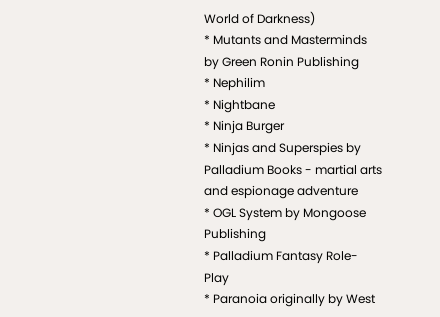World of Darkness)
* Mutants and Masterminds by Green Ronin Publishing
* Nephilim
* Nightbane
* Ninja Burger
* Ninjas and Superspies by Palladium Books - martial arts and espionage adventure
* OGL System by Mongoose Publishing
* Palladium Fantasy Role-Play
* Paranoia originally by West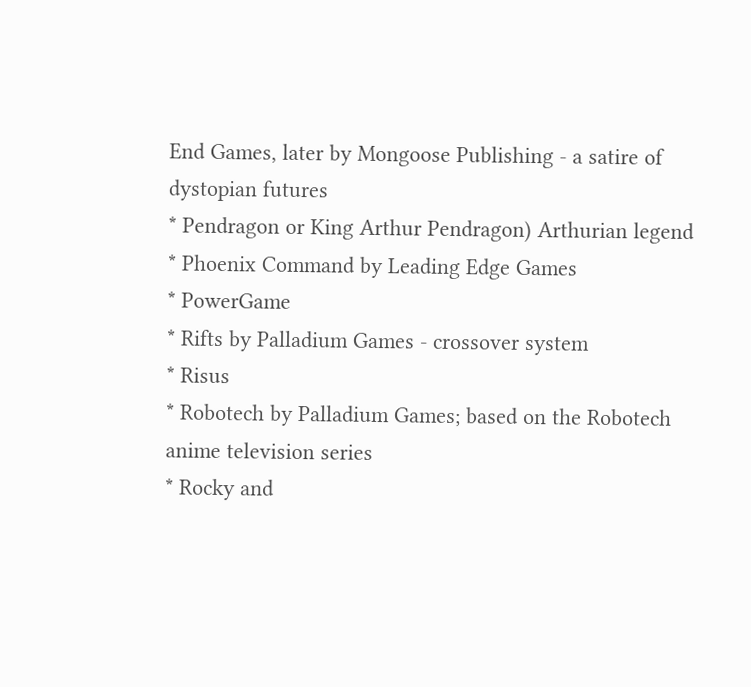End Games, later by Mongoose Publishing - a satire of dystopian futures
* Pendragon or King Arthur Pendragon) Arthurian legend
* Phoenix Command by Leading Edge Games
* PowerGame
* Rifts by Palladium Games - crossover system
* Risus
* Robotech by Palladium Games; based on the Robotech anime television series
* Rocky and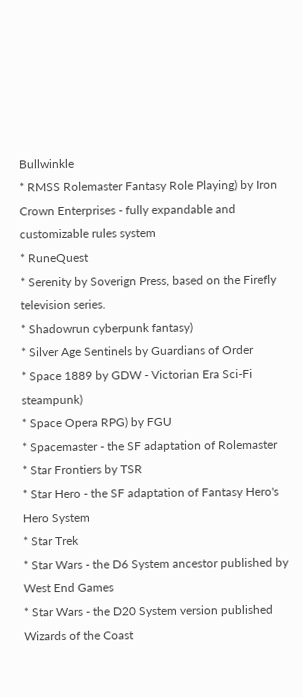Bullwinkle
* RMSS Rolemaster Fantasy Role Playing) by Iron Crown Enterprises - fully expandable and customizable rules system
* RuneQuest
* Serenity by Soverign Press, based on the Firefly television series.
* Shadowrun cyberpunk fantasy)
* Silver Age Sentinels by Guardians of Order
* Space 1889 by GDW - Victorian Era Sci-Fi steampunk)
* Space Opera RPG) by FGU
* Spacemaster - the SF adaptation of Rolemaster
* Star Frontiers by TSR
* Star Hero - the SF adaptation of Fantasy Hero's Hero System
* Star Trek
* Star Wars - the D6 System ancestor published by West End Games
* Star Wars - the D20 System version published Wizards of the Coast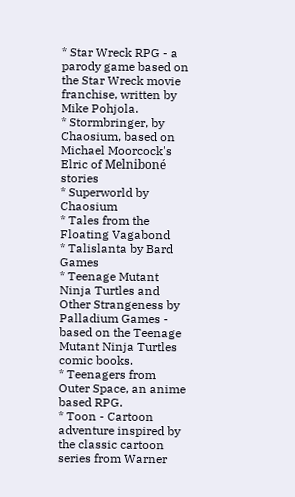* Star Wreck RPG - a parody game based on the Star Wreck movie franchise, written by Mike Pohjola.
* Stormbringer, by Chaosium, based on Michael Moorcock's Elric of Melniboné stories
* Superworld by Chaosium
* Tales from the Floating Vagabond
* Talislanta by Bard Games
* Teenage Mutant Ninja Turtles and Other Strangeness by Palladium Games - based on the Teenage Mutant Ninja Turtles comic books.
* Teenagers from Outer Space, an anime based RPG.
* Toon - Cartoon adventure inspired by the classic cartoon series from Warner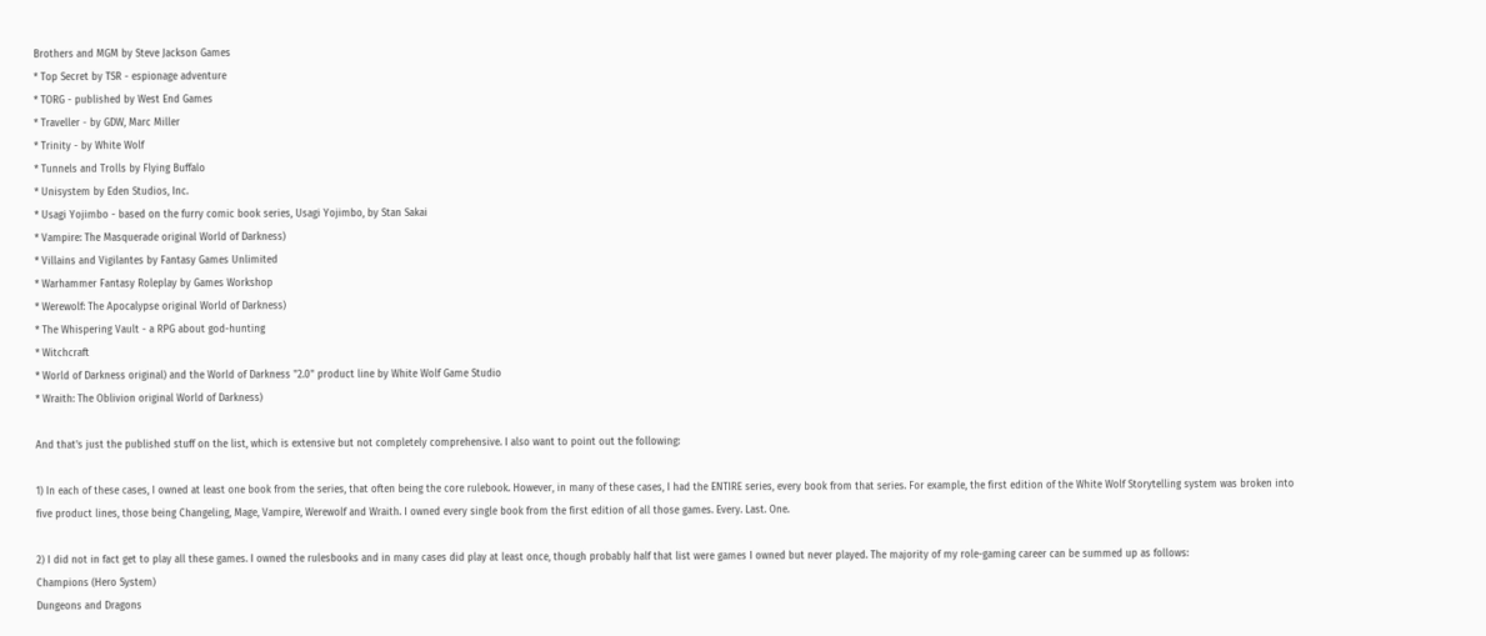Brothers and MGM by Steve Jackson Games
* Top Secret by TSR - espionage adventure
* TORG - published by West End Games
* Traveller - by GDW, Marc Miller
* Trinity - by White Wolf
* Tunnels and Trolls by Flying Buffalo
* Unisystem by Eden Studios, Inc.
* Usagi Yojimbo - based on the furry comic book series, Usagi Yojimbo, by Stan Sakai
* Vampire: The Masquerade original World of Darkness)
* Villains and Vigilantes by Fantasy Games Unlimited
* Warhammer Fantasy Roleplay by Games Workshop
* Werewolf: The Apocalypse original World of Darkness)
* The Whispering Vault - a RPG about god-hunting
* Witchcraft
* World of Darkness original) and the World of Darkness "2.0" product line by White Wolf Game Studio
* Wraith: The Oblivion original World of Darkness)

And that's just the published stuff on the list, which is extensive but not completely comprehensive. I also want to point out the following:

1) In each of these cases, I owned at least one book from the series, that often being the core rulebook. However, in many of these cases, I had the ENTIRE series, every book from that series. For example, the first edition of the White Wolf Storytelling system was broken into five product lines, those being Changeling, Mage, Vampire, Werewolf and Wraith. I owned every single book from the first edition of all those games. Every. Last. One.

2) I did not in fact get to play all these games. I owned the rulesbooks and in many cases did play at least once, though probably half that list were games I owned but never played. The majority of my role-gaming career can be summed up as follows:
Champions (Hero System)
Dungeons and Dragons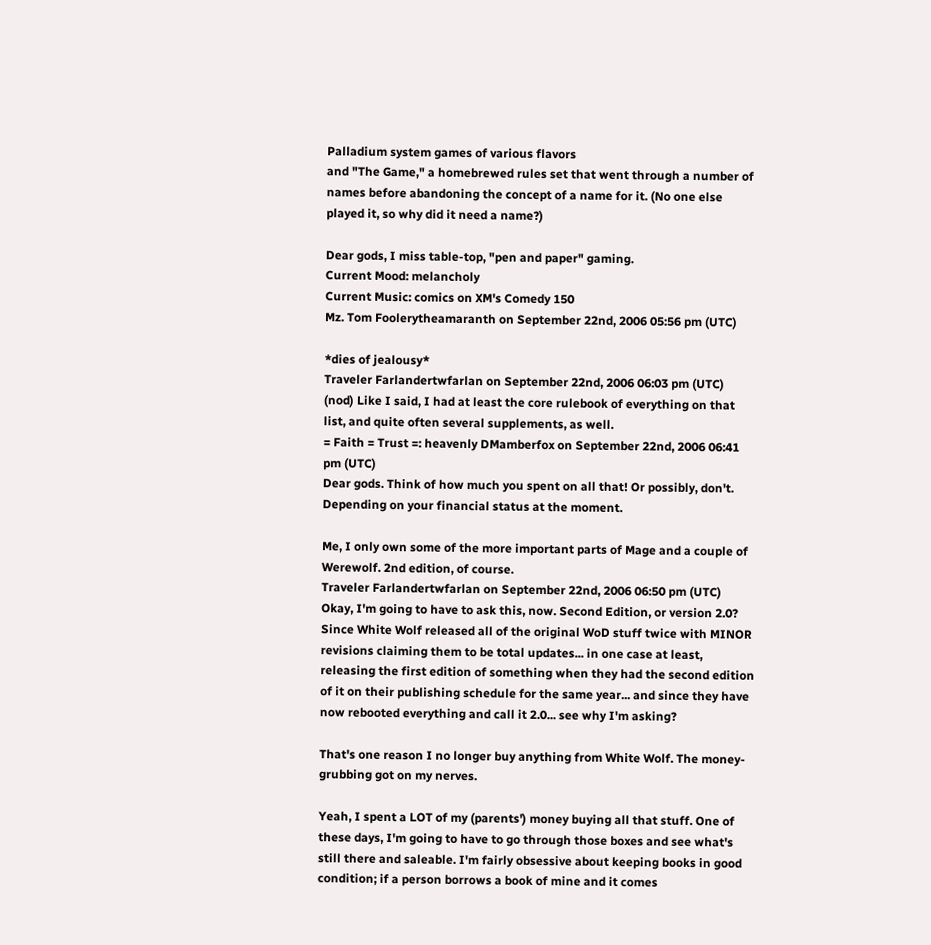Palladium system games of various flavors
and "The Game," a homebrewed rules set that went through a number of names before abandoning the concept of a name for it. (No one else played it, so why did it need a name?)

Dear gods, I miss table-top, "pen and paper" gaming.
Current Mood: melancholy
Current Music: comics on XM's Comedy 150
Mz. Tom Foolerytheamaranth on September 22nd, 2006 05:56 pm (UTC)

*dies of jealousy*
Traveler Farlandertwfarlan on September 22nd, 2006 06:03 pm (UTC)
(nod) Like I said, I had at least the core rulebook of everything on that list, and quite often several supplements, as well.
= Faith = Trust =: heavenly DMamberfox on September 22nd, 2006 06:41 pm (UTC)
Dear gods. Think of how much you spent on all that! Or possibly, don't. Depending on your financial status at the moment.

Me, I only own some of the more important parts of Mage and a couple of Werewolf. 2nd edition, of course.
Traveler Farlandertwfarlan on September 22nd, 2006 06:50 pm (UTC)
Okay, I'm going to have to ask this, now. Second Edition, or version 2.0? Since White Wolf released all of the original WoD stuff twice with MINOR revisions claiming them to be total updates... in one case at least, releasing the first edition of something when they had the second edition of it on their publishing schedule for the same year... and since they have now rebooted everything and call it 2.0... see why I'm asking?

That's one reason I no longer buy anything from White Wolf. The money-grubbing got on my nerves.

Yeah, I spent a LOT of my (parents') money buying all that stuff. One of these days, I'm going to have to go through those boxes and see what's still there and saleable. I'm fairly obsessive about keeping books in good condition; if a person borrows a book of mine and it comes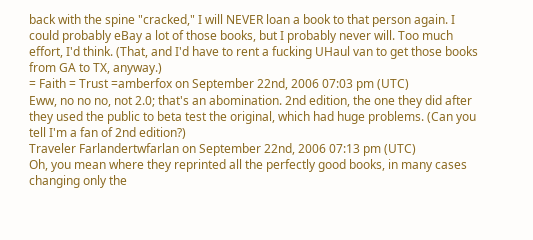back with the spine "cracked," I will NEVER loan a book to that person again. I could probably eBay a lot of those books, but I probably never will. Too much effort, I'd think. (That, and I'd have to rent a fucking UHaul van to get those books from GA to TX, anyway.)
= Faith = Trust =amberfox on September 22nd, 2006 07:03 pm (UTC)
Eww, no no no, not 2.0; that's an abomination. 2nd edition, the one they did after they used the public to beta test the original, which had huge problems. (Can you tell I'm a fan of 2nd edition?)
Traveler Farlandertwfarlan on September 22nd, 2006 07:13 pm (UTC)
Oh, you mean where they reprinted all the perfectly good books, in many cases changing only the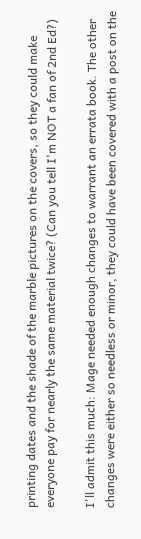printing dates and the shade of the marble pictures on the covers, so they could make everyone pay for nearly the same material twice? (Can you tell I'm NOT a fan of 2nd Ed?)

I'll admit this much: Mage needed enough changes to warrant an errata book. The other changes were either so needless or minor, they could have been covered with a post on the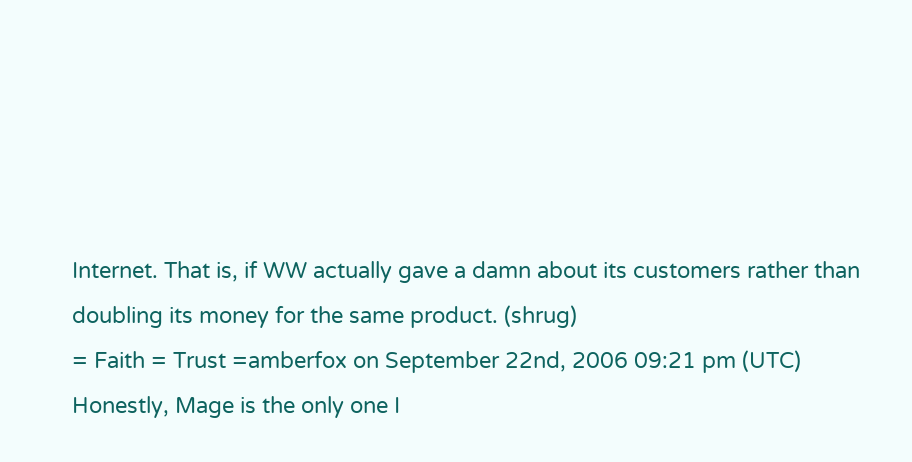Internet. That is, if WW actually gave a damn about its customers rather than doubling its money for the same product. (shrug)
= Faith = Trust =amberfox on September 22nd, 2006 09:21 pm (UTC)
Honestly, Mage is the only one I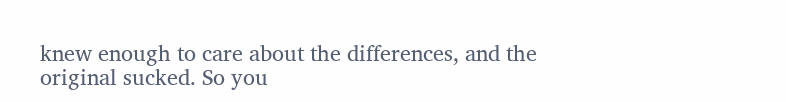knew enough to care about the differences, and the original sucked. So you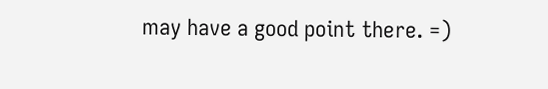may have a good point there. =)